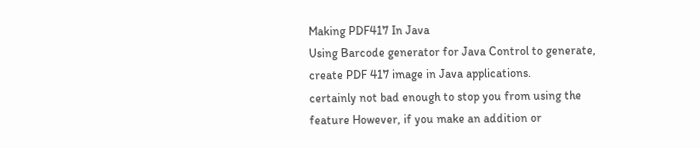Making PDF417 In Java
Using Barcode generator for Java Control to generate, create PDF 417 image in Java applications.
certainly not bad enough to stop you from using the feature However, if you make an addition or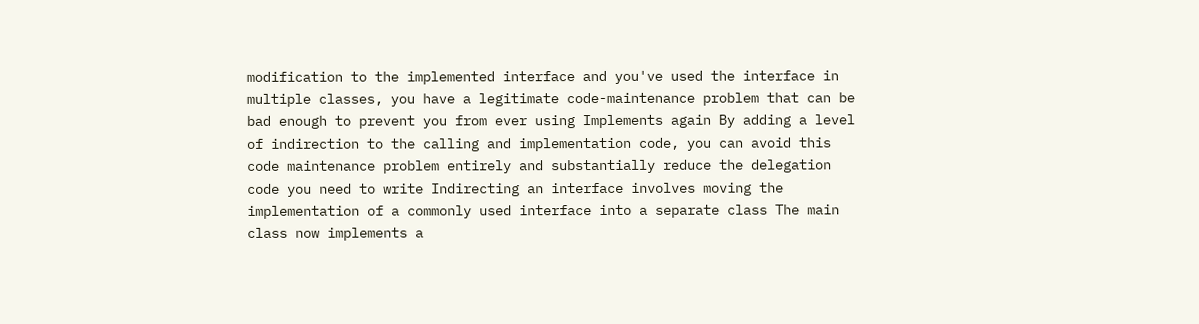modification to the implemented interface and you've used the interface in multiple classes, you have a legitimate code-maintenance problem that can be bad enough to prevent you from ever using Implements again By adding a level of indirection to the calling and implementation code, you can avoid this code maintenance problem entirely and substantially reduce the delegation code you need to write Indirecting an interface involves moving the implementation of a commonly used interface into a separate class The main class now implements a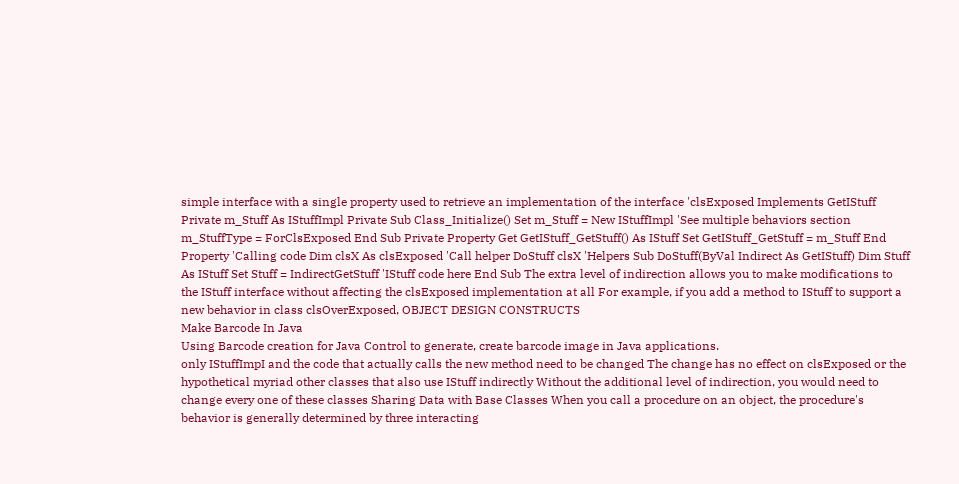simple interface with a single property used to retrieve an implementation of the interface 'clsExposed Implements GetIStuff Private m_Stuff As IStuffImpl Private Sub Class_Initialize() Set m_Stuff = New IStuffImpl 'See multiple behaviors section m_StuffType = ForClsExposed End Sub Private Property Get GetIStuff_GetStuff() As IStuff Set GetIStuff_GetStuff = m_Stuff End Property 'Calling code Dim clsX As clsExposed 'Call helper DoStuff clsX 'Helpers Sub DoStuff(ByVal Indirect As GetIStuff) Dim Stuff As IStuff Set Stuff = IndirectGetStuff 'IStuff code here End Sub The extra level of indirection allows you to make modifications to the IStuff interface without affecting the clsExposed implementation at all For example, if you add a method to IStuff to support a new behavior in class clsOverExposed, OBJECT DESIGN CONSTRUCTS
Make Barcode In Java
Using Barcode creation for Java Control to generate, create barcode image in Java applications.
only IStuffImpI and the code that actually calls the new method need to be changed The change has no effect on clsExposed or the hypothetical myriad other classes that also use IStuff indirectly Without the additional level of indirection, you would need to change every one of these classes Sharing Data with Base Classes When you call a procedure on an object, the procedure's behavior is generally determined by three interacting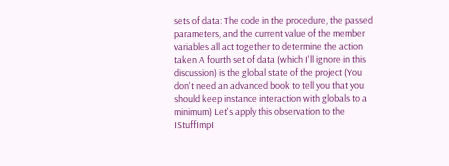sets of data: The code in the procedure, the passed parameters, and the current value of the member variables all act together to determine the action taken A fourth set of data (which I'll ignore in this discussion) is the global state of the project (You don't need an advanced book to tell you that you should keep instance interaction with globals to a minimum) Let's apply this observation to the IStuffImpI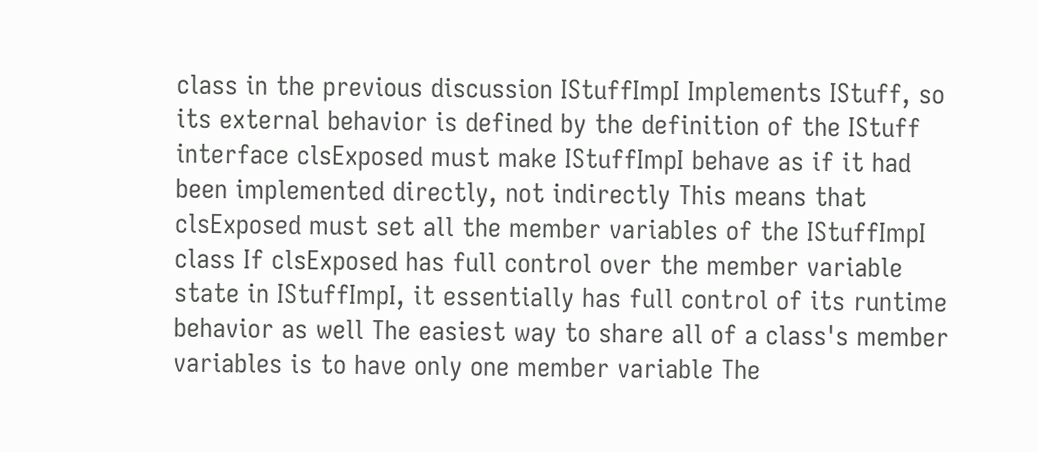class in the previous discussion IStuffImpI Implements IStuff, so its external behavior is defined by the definition of the IStuff interface clsExposed must make IStuffImpI behave as if it had been implemented directly, not indirectly This means that clsExposed must set all the member variables of the IStuffImpI class If clsExposed has full control over the member variable state in IStuffImpI, it essentially has full control of its runtime behavior as well The easiest way to share all of a class's member variables is to have only one member variable The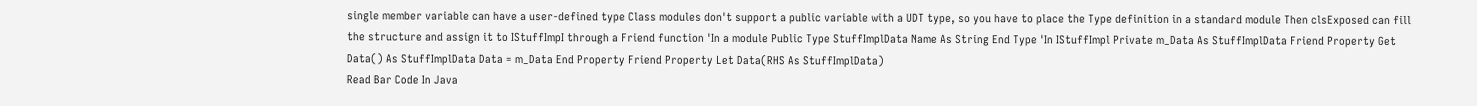single member variable can have a user-defined type Class modules don't support a public variable with a UDT type, so you have to place the Type definition in a standard module Then clsExposed can fill the structure and assign it to IStuffImpI through a Friend function 'In a module Public Type StuffImplData Name As String End Type 'In IStuffImpl Private m_Data As StuffImplData Friend Property Get Data() As StuffImplData Data = m_Data End Property Friend Property Let Data(RHS As StuffImplData)
Read Bar Code In Java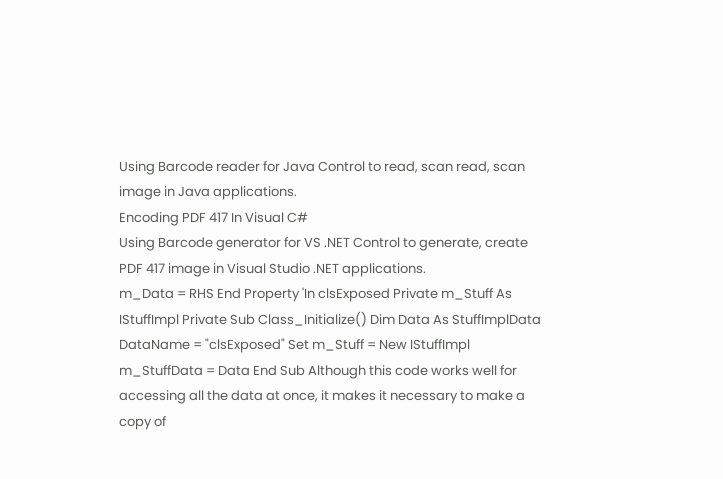Using Barcode reader for Java Control to read, scan read, scan image in Java applications.
Encoding PDF 417 In Visual C#
Using Barcode generator for VS .NET Control to generate, create PDF 417 image in Visual Studio .NET applications.
m_Data = RHS End Property 'In clsExposed Private m_Stuff As IStuffImpl Private Sub Class_Initialize() Dim Data As StuffImplData DataName = "clsExposed" Set m_Stuff = New IStuffImpl m_StuffData = Data End Sub Although this code works well for accessing all the data at once, it makes it necessary to make a copy of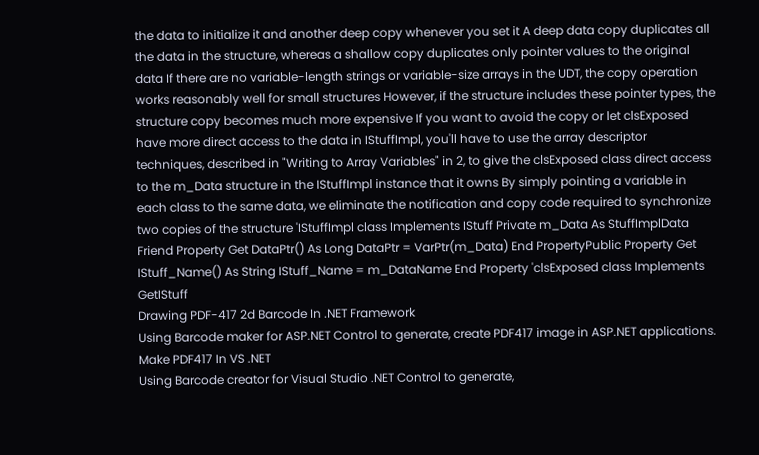the data to initialize it and another deep copy whenever you set it A deep data copy duplicates all the data in the structure, whereas a shallow copy duplicates only pointer values to the original data If there are no variable-length strings or variable-size arrays in the UDT, the copy operation works reasonably well for small structures However, if the structure includes these pointer types, the structure copy becomes much more expensive If you want to avoid the copy or let clsExposed have more direct access to the data in IStuffImpl, you'll have to use the array descriptor techniques, described in "Writing to Array Variables" in 2, to give the clsExposed class direct access to the m_Data structure in the IStuffImpl instance that it owns By simply pointing a variable in each class to the same data, we eliminate the notification and copy code required to synchronize two copies of the structure 'IStuffImpl class Implements IStuff Private m_Data As StuffImplData Friend Property Get DataPtr() As Long DataPtr = VarPtr(m_Data) End PropertyPublic Property Get IStuff_Name() As String IStuff_Name = m_DataName End Property 'clsExposed class Implements GetIStuff
Drawing PDF-417 2d Barcode In .NET Framework
Using Barcode maker for ASP.NET Control to generate, create PDF417 image in ASP.NET applications.
Make PDF417 In VS .NET
Using Barcode creator for Visual Studio .NET Control to generate,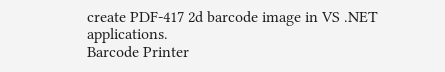create PDF-417 2d barcode image in VS .NET applications.
Barcode Printer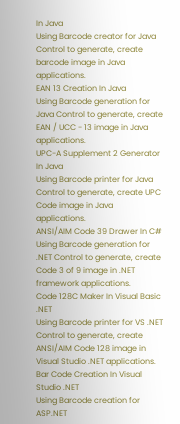In Java
Using Barcode creator for Java Control to generate, create barcode image in Java applications.
EAN 13 Creation In Java
Using Barcode generation for Java Control to generate, create EAN / UCC - 13 image in Java applications.
UPC-A Supplement 2 Generator In Java
Using Barcode printer for Java Control to generate, create UPC Code image in Java applications.
ANSI/AIM Code 39 Drawer In C#
Using Barcode generation for .NET Control to generate, create Code 3 of 9 image in .NET framework applications.
Code 128C Maker In Visual Basic .NET
Using Barcode printer for VS .NET Control to generate, create ANSI/AIM Code 128 image in Visual Studio .NET applications.
Bar Code Creation In Visual Studio .NET
Using Barcode creation for ASP.NET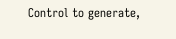Control to generate,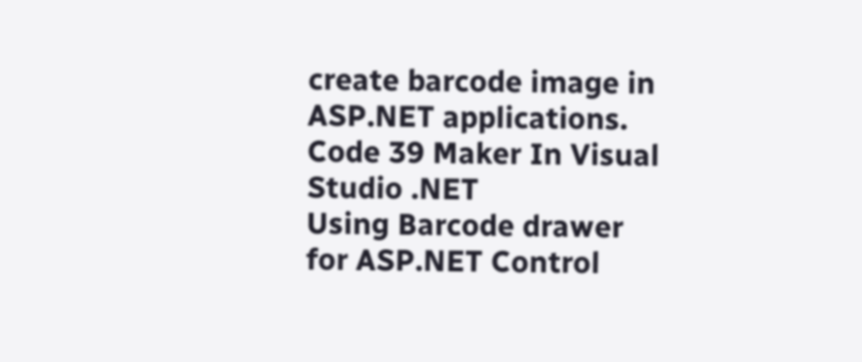create barcode image in ASP.NET applications.
Code 39 Maker In Visual Studio .NET
Using Barcode drawer for ASP.NET Control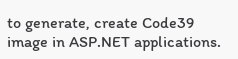to generate, create Code39 image in ASP.NET applications.